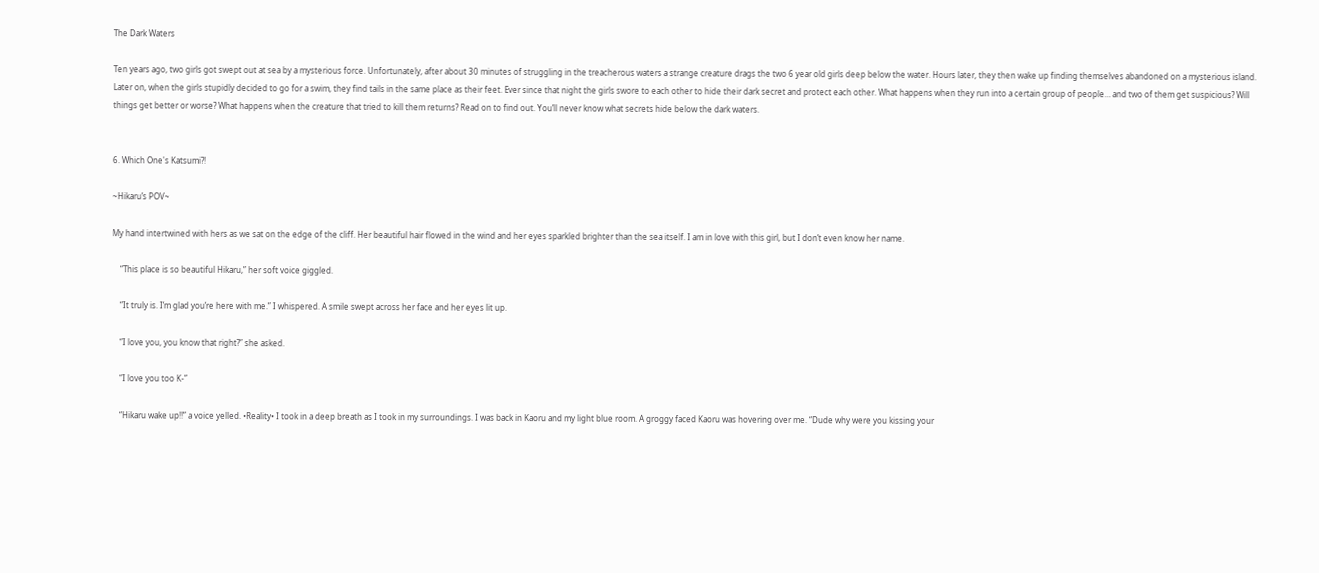The Dark Waters

Ten years ago, two girls got swept out at sea by a mysterious force. Unfortunately, after about 30 minutes of struggling in the treacherous waters a strange creature drags the two 6 year old girls deep below the water. Hours later, they then wake up finding themselves abandoned on a mysterious island. Later on, when the girls stupidly decided to go for a swim, they find tails in the same place as their feet. Ever since that night the girls swore to each other to hide their dark secret and protect each other. What happens when they run into a certain group of people… and two of them get suspicious? Will things get better or worse? What happens when the creature that tried to kill them returns? Read on to find out. You’ll never know what secrets hide below the dark waters.


6. Which One's Katsumi?!

~Hikaru’s POV~

My hand intertwined with hers as we sat on the edge of the cliff. Her beautiful hair flowed in the wind and her eyes sparkled brighter than the sea itself. I am in love with this girl, but I don’t even know her name.

    “This place is so beautiful Hikaru,” her soft voice giggled.

    “It truly is. I’m glad you’re here with me.” I whispered. A smile swept across her face and her eyes lit up.

    “I love you, you know that right?” she asked.

    “I love you too K-”

    “Hikaru wake up!!” a voice yelled. •Reality• I took in a deep breath as I took in my surroundings. I was back in Kaoru and my light blue room. A groggy faced Kaoru was hovering over me. “Dude why were you kissing your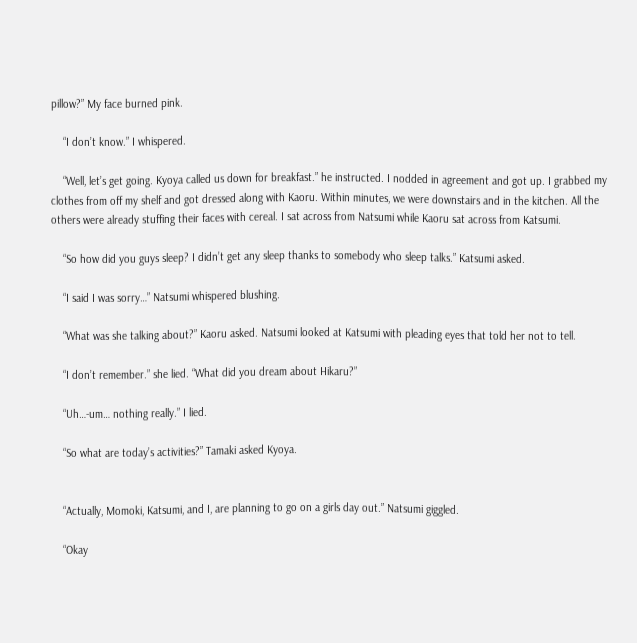pillow?” My face burned pink.

    “I don’t know.” I whispered.

    “Well, let’s get going. Kyoya called us down for breakfast.” he instructed. I nodded in agreement and got up. I grabbed my clothes from off my shelf and got dressed along with Kaoru. Within minutes, we were downstairs and in the kitchen. All the others were already stuffing their faces with cereal. I sat across from Natsumi while Kaoru sat across from Katsumi.

    “So how did you guys sleep? I didn’t get any sleep thanks to somebody who sleep talks.” Katsumi asked.

    “I said I was sorry…” Natsumi whispered blushing.

    “What was she talking about?” Kaoru asked. Natsumi looked at Katsumi with pleading eyes that told her not to tell.

    “I don’t remember.” she lied. “What did you dream about Hikaru?”

    “Uh…-um… nothing really.” I lied.

    “So what are today’s activities?” Tamaki asked Kyoya.


    “Actually, Momoki, Katsumi, and I, are planning to go on a girls day out.” Natsumi giggled.

    “Okay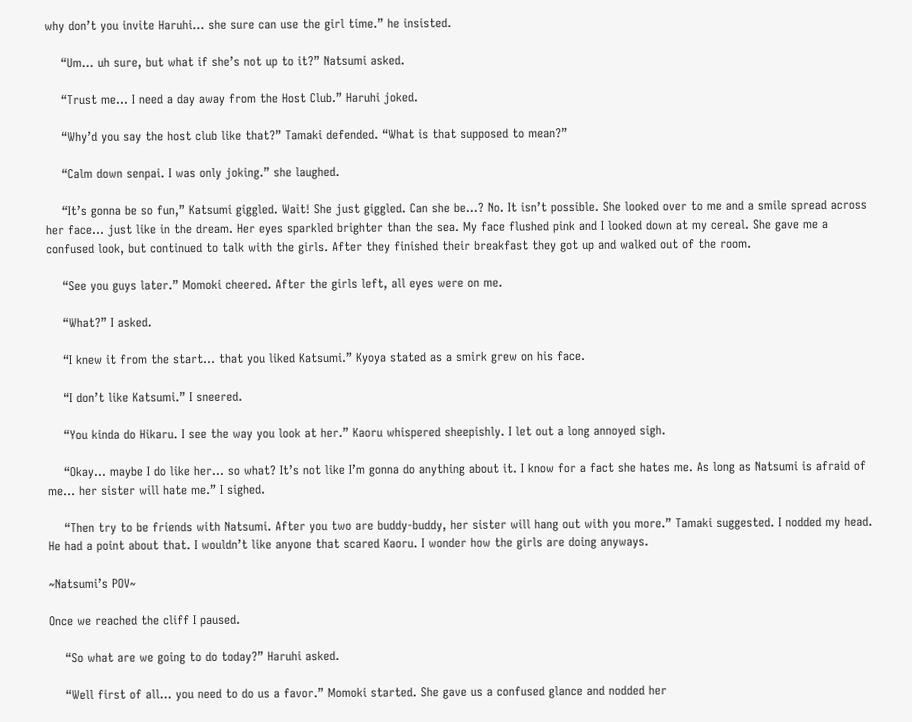why don’t you invite Haruhi… she sure can use the girl time.” he insisted.

    “Um… uh sure, but what if she’s not up to it?” Natsumi asked.

    “Trust me… I need a day away from the Host Club.” Haruhi joked.

    “Why’d you say the host club like that?” Tamaki defended. “What is that supposed to mean?”

    “Calm down senpai. I was only joking.” she laughed.

    “It’s gonna be so fun,” Katsumi giggled. Wait! She just giggled. Can she be…? No. It isn’t possible. She looked over to me and a smile spread across her face… just like in the dream. Her eyes sparkled brighter than the sea. My face flushed pink and I looked down at my cereal. She gave me a confused look, but continued to talk with the girls. After they finished their breakfast they got up and walked out of the room.

    “See you guys later.” Momoki cheered. After the girls left, all eyes were on me.

    “What?” I asked.

    “I knew it from the start… that you liked Katsumi.” Kyoya stated as a smirk grew on his face.

    “I don’t like Katsumi.” I sneered.

    “You kinda do Hikaru. I see the way you look at her.” Kaoru whispered sheepishly. I let out a long annoyed sigh.

    “Okay… maybe I do like her… so what? It’s not like I’m gonna do anything about it. I know for a fact she hates me. As long as Natsumi is afraid of me… her sister will hate me.” I sighed.

    “Then try to be friends with Natsumi. After you two are buddy-buddy, her sister will hang out with you more.” Tamaki suggested. I nodded my head. He had a point about that. I wouldn’t like anyone that scared Kaoru. I wonder how the girls are doing anyways.

~Natsumi’s POV~

Once we reached the cliff I paused.

    “So what are we going to do today?” Haruhi asked.

    “Well first of all… you need to do us a favor.” Momoki started. She gave us a confused glance and nodded her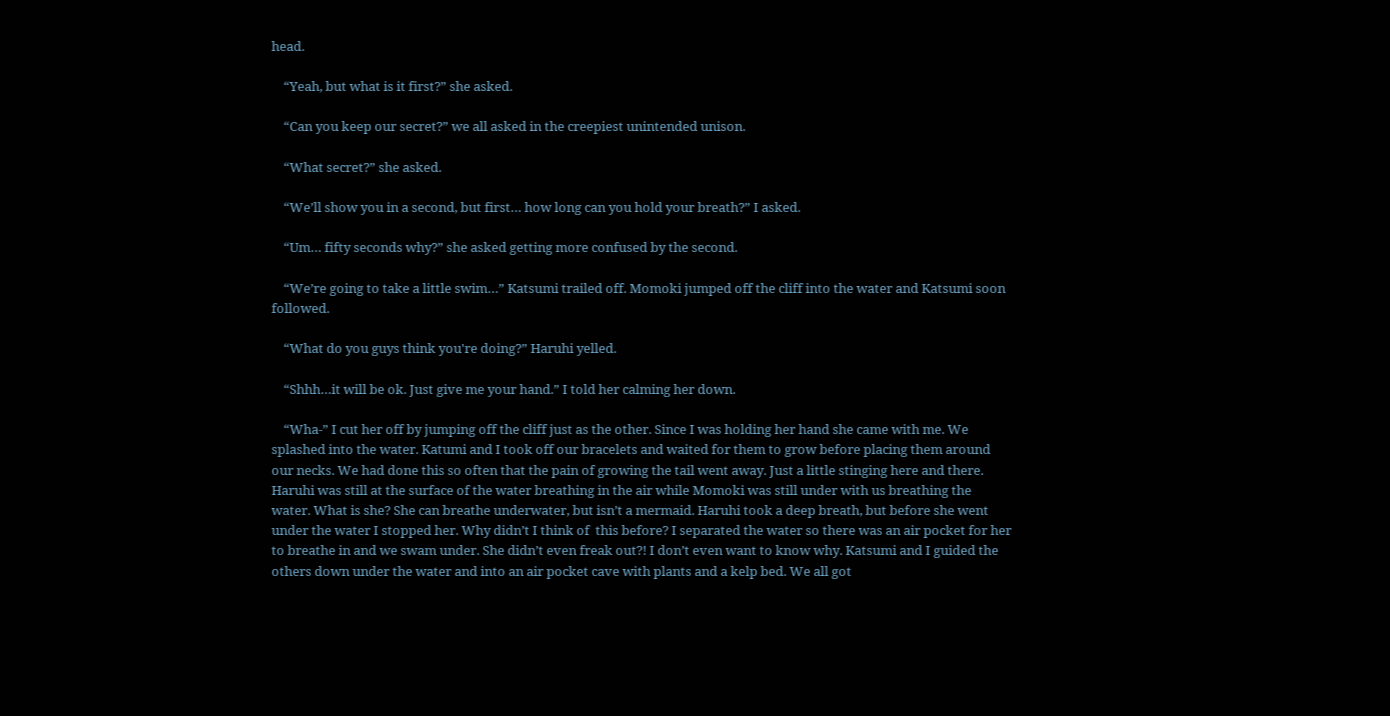head.

    “Yeah, but what is it first?” she asked.

    “Can you keep our secret?” we all asked in the creepiest unintended unison.

    “What secret?” she asked.

    “We’ll show you in a second, but first… how long can you hold your breath?” I asked.

    “Um… fifty seconds why?” she asked getting more confused by the second.

    “We’re going to take a little swim…” Katsumi trailed off. Momoki jumped off the cliff into the water and Katsumi soon followed.

    “What do you guys think you're doing?” Haruhi yelled.

    “Shhh…it will be ok. Just give me your hand.” I told her calming her down.

    “Wha-” I cut her off by jumping off the cliff just as the other. Since I was holding her hand she came with me. We splashed into the water. Katumi and I took off our bracelets and waited for them to grow before placing them around our necks. We had done this so often that the pain of growing the tail went away. Just a little stinging here and there. Haruhi was still at the surface of the water breathing in the air while Momoki was still under with us breathing the water. What is she? She can breathe underwater, but isn’t a mermaid. Haruhi took a deep breath, but before she went under the water I stopped her. Why didn’t I think of  this before? I separated the water so there was an air pocket for her to breathe in and we swam under. She didn’t even freak out?! I don’t even want to know why. Katsumi and I guided the others down under the water and into an air pocket cave with plants and a kelp bed. We all got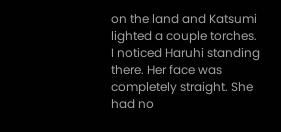on the land and Katsumi lighted a couple torches. I noticed Haruhi standing there. Her face was completely straight. She had no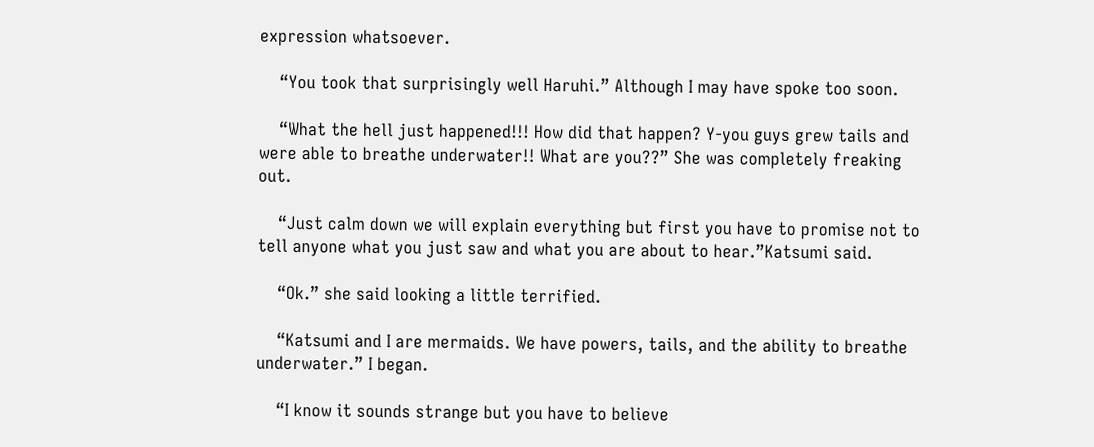expression whatsoever.

    “You took that surprisingly well Haruhi.” Although I may have spoke too soon.

    “What the hell just happened!!! How did that happen? Y-you guys grew tails and were able to breathe underwater!! What are you??” She was completely freaking out.

    “Just calm down we will explain everything but first you have to promise not to tell anyone what you just saw and what you are about to hear.”Katsumi said.

    “Ok.” she said looking a little terrified.

    “Katsumi and I are mermaids. We have powers, tails, and the ability to breathe underwater.” I began.

    “I know it sounds strange but you have to believe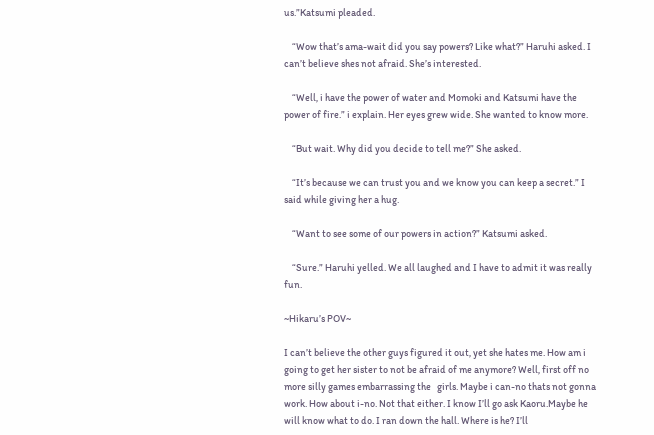us.”Katsumi pleaded.

    “Wow that’s ama-wait did you say powers? Like what?” Haruhi asked. I can’t believe shes not afraid. She’s interested.

    “Well, i have the power of water and Momoki and Katsumi have the power of fire.” i explain. Her eyes grew wide. She wanted to know more.

    “But wait. Why did you decide to tell me?” She asked.

    “It’s because we can trust you and we know you can keep a secret.” I said while giving her a hug.

    “Want to see some of our powers in action?” Katsumi asked.

    “Sure.” Haruhi yelled. We all laughed and I have to admit it was really fun.

~Hikaru’s POV~

I can’t believe the other guys figured it out, yet she hates me. How am i going to get her sister to not be afraid of me anymore? Well, first off no more silly games embarrassing the   girls. Maybe i can-no thats not gonna work. How about i-no. Not that either. I know I’ll go ask Kaoru.Maybe he will know what to do. I ran down the hall. Where is he? I’ll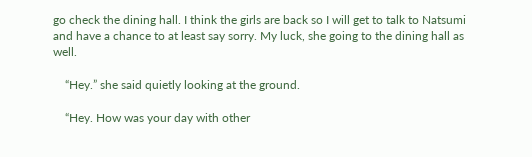go check the dining hall. I think the girls are back so I will get to talk to Natsumi and have a chance to at least say sorry. My luck, she going to the dining hall as well.

    “Hey.” she said quietly looking at the ground.

    “Hey. How was your day with other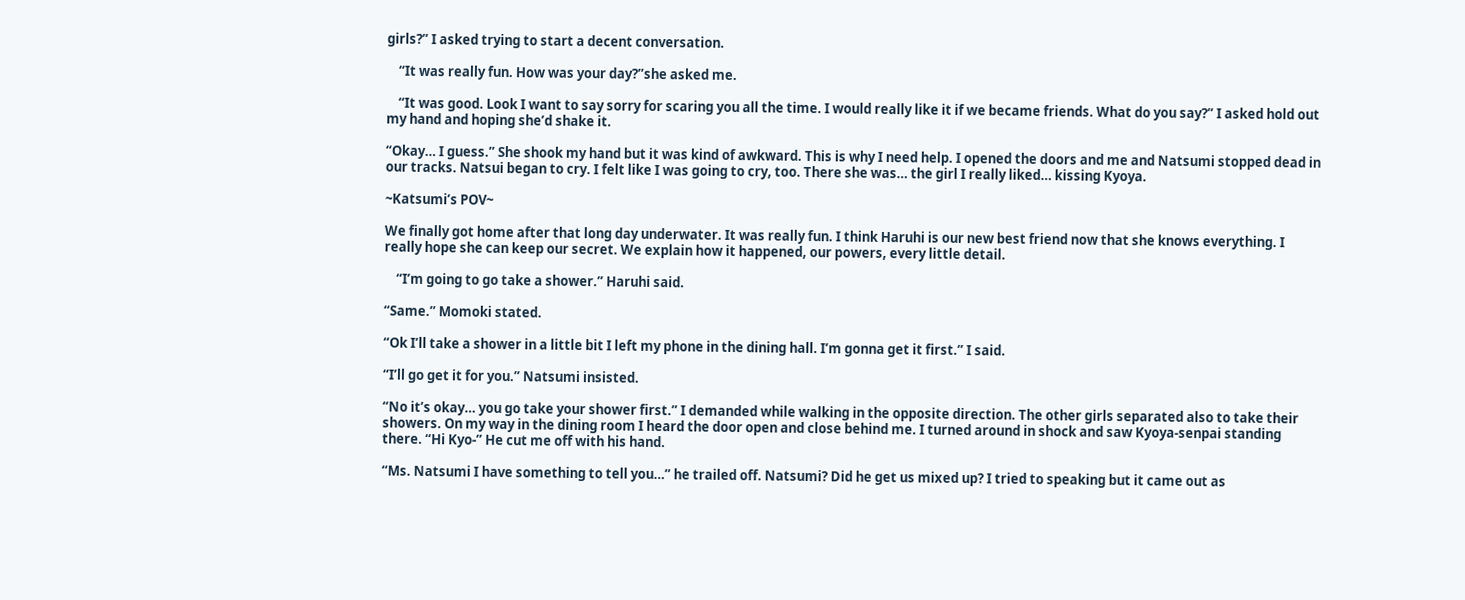girls?” I asked trying to start a decent conversation.

    “It was really fun. How was your day?”she asked me.

    “It was good. Look I want to say sorry for scaring you all the time. I would really like it if we became friends. What do you say?” I asked hold out my hand and hoping she’d shake it.

“Okay… I guess.” She shook my hand but it was kind of awkward. This is why I need help. I opened the doors and me and Natsumi stopped dead in our tracks. Natsui began to cry. I felt like I was going to cry, too. There she was… the girl I really liked… kissing Kyoya.

~Katsumi’s POV~

We finally got home after that long day underwater. It was really fun. I think Haruhi is our new best friend now that she knows everything. I really hope she can keep our secret. We explain how it happened, our powers, every little detail.

    “I’m going to go take a shower.” Haruhi said.

“Same.” Momoki stated.

“Ok I’ll take a shower in a little bit I left my phone in the dining hall. I’m gonna get it first.” I said.

“I’ll go get it for you.” Natsumi insisted.

“No it’s okay… you go take your shower first.” I demanded while walking in the opposite direction. The other girls separated also to take their showers. On my way in the dining room I heard the door open and close behind me. I turned around in shock and saw Kyoya-senpai standing there. “Hi Kyo-” He cut me off with his hand.

“Ms. Natsumi I have something to tell you…” he trailed off. Natsumi? Did he get us mixed up? I tried to speaking but it came out as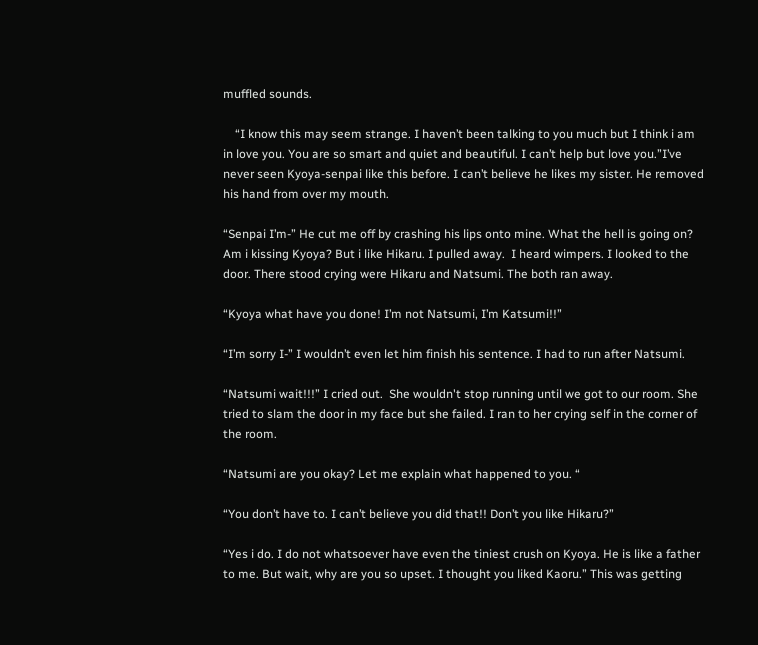muffled sounds.

    “I know this may seem strange. I haven’t been talking to you much but I think i am in love you. You are so smart and quiet and beautiful. I can’t help but love you.”I’ve never seen Kyoya-senpai like this before. I can’t believe he likes my sister. He removed his hand from over my mouth.

“Senpai I’m-” He cut me off by crashing his lips onto mine. What the hell is going on? Am i kissing Kyoya? But i like Hikaru. I pulled away.  I heard wimpers. I looked to the door. There stood crying were Hikaru and Natsumi. The both ran away.

“Kyoya what have you done! I’m not Natsumi, I’m Katsumi!!”

“I’m sorry I-” I wouldn’t even let him finish his sentence. I had to run after Natsumi.

“Natsumi wait!!!” I cried out.  She wouldn't stop running until we got to our room. She tried to slam the door in my face but she failed. I ran to her crying self in the corner of the room.

“Natsumi are you okay? Let me explain what happened to you. “

“You don’t have to. I can’t believe you did that!! Don’t you like Hikaru?”

“Yes i do. I do not whatsoever have even the tiniest crush on Kyoya. He is like a father to me. But wait, why are you so upset. I thought you liked Kaoru.” This was getting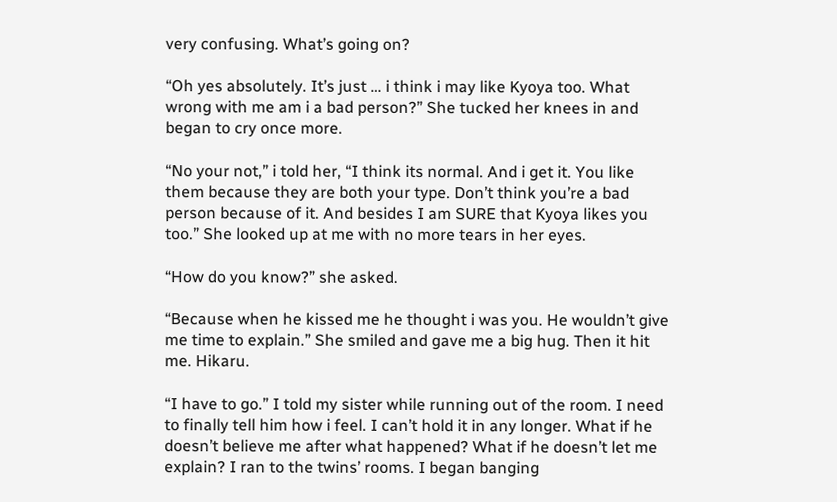very confusing. What’s going on?

“Oh yes absolutely. It’s just … i think i may like Kyoya too. What wrong with me am i a bad person?” She tucked her knees in and began to cry once more.

“No your not,” i told her, “I think its normal. And i get it. You like them because they are both your type. Don’t think you’re a bad person because of it. And besides I am SURE that Kyoya likes you too.” She looked up at me with no more tears in her eyes.

“How do you know?” she asked.

“Because when he kissed me he thought i was you. He wouldn’t give me time to explain.” She smiled and gave me a big hug. Then it hit me. Hikaru.

“I have to go.” I told my sister while running out of the room. I need to finally tell him how i feel. I can’t hold it in any longer. What if he doesn’t believe me after what happened? What if he doesn’t let me explain? I ran to the twins’ rooms. I began banging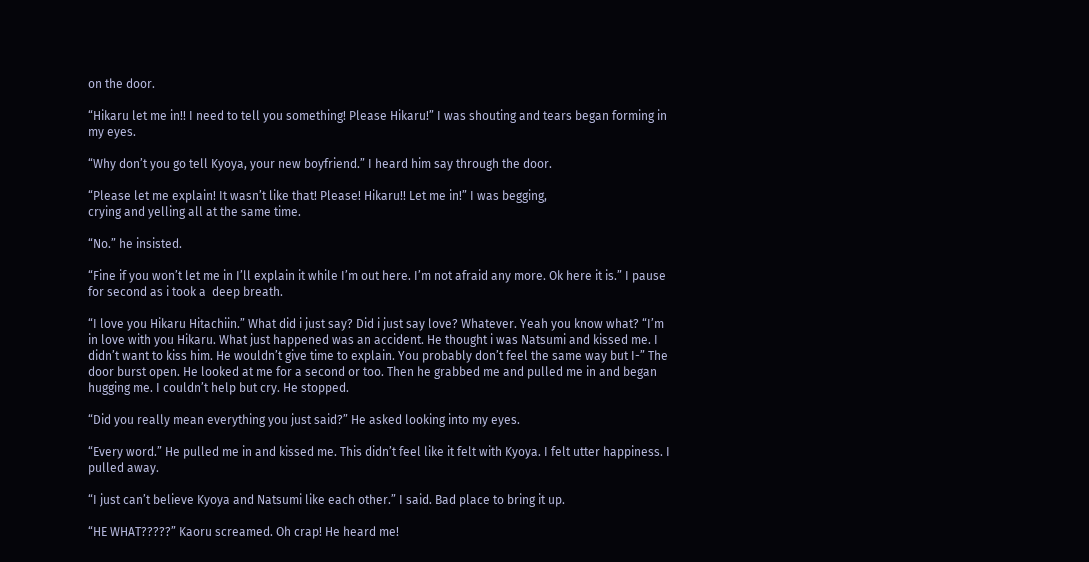on the door.

“Hikaru let me in!! I need to tell you something! Please Hikaru!” I was shouting and tears began forming in my eyes.

“Why don’t you go tell Kyoya, your new boyfriend.” I heard him say through the door.

“Please let me explain! It wasn’t like that! Please! Hikaru!! Let me in!” I was begging,                                   crying and yelling all at the same time.

“No.” he insisted.

“Fine if you won’t let me in I’ll explain it while I’m out here. I’m not afraid any more. Ok here it is.” I pause for second as i took a  deep breath.

“I love you Hikaru Hitachiin.” What did i just say? Did i just say love? Whatever. Yeah you know what? “I’m in love with you Hikaru. What just happened was an accident. He thought i was Natsumi and kissed me. I didn’t want to kiss him. He wouldn’t give time to explain. You probably don’t feel the same way but I-” The door burst open. He looked at me for a second or too. Then he grabbed me and pulled me in and began hugging me. I couldn’t help but cry. He stopped.

“Did you really mean everything you just said?” He asked looking into my eyes.

“Every word.” He pulled me in and kissed me. This didn’t feel like it felt with Kyoya. I felt utter happiness. I pulled away.

“I just can’t believe Kyoya and Natsumi like each other.” I said. Bad place to bring it up.

“HE WHAT?????” Kaoru screamed. Oh crap! He heard me!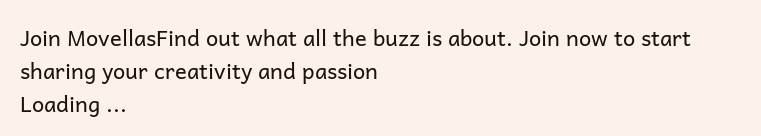Join MovellasFind out what all the buzz is about. Join now to start sharing your creativity and passion
Loading ...